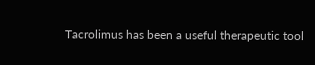Tacrolimus has been a useful therapeutic tool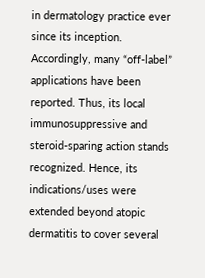in dermatology practice ever since its inception. Accordingly, many “off-label” applications have been reported. Thus, its local immunosuppressive and steroid-sparing action stands recognized. Hence, its indications/uses were extended beyond atopic dermatitis to cover several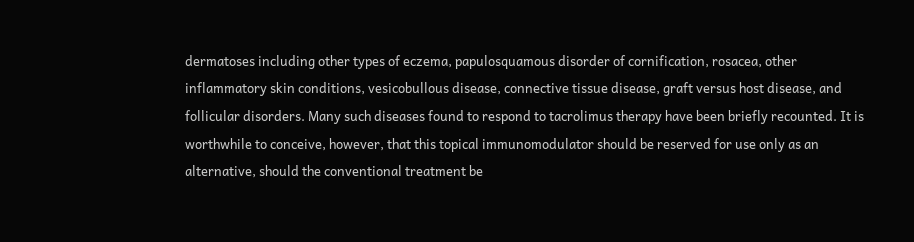dermatoses including other types of eczema, papulosquamous disorder of cornification, rosacea, other inflammatory skin conditions, vesicobullous disease, connective tissue disease, graft versus host disease, and follicular disorders. Many such diseases found to respond to tacrolimus therapy have been briefly recounted. It is worthwhile to conceive, however, that this topical immunomodulator should be reserved for use only as an alternative, should the conventional treatment be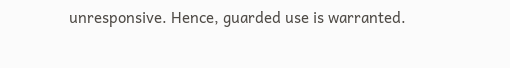unresponsive. Hence, guarded use is warranted.